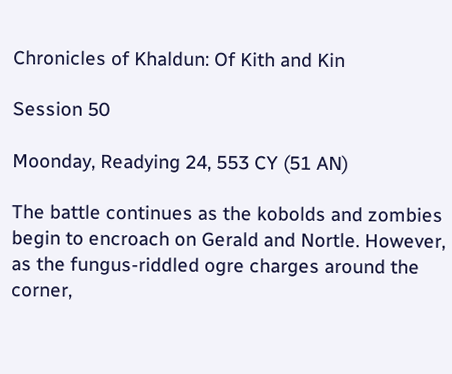Chronicles of Khaldun: Of Kith and Kin

Session 50

Moonday, Readying 24, 553 CY (51 AN)

The battle continues as the kobolds and zombies begin to encroach on Gerald and Nortle. However, as the fungus-riddled ogre charges around the corner,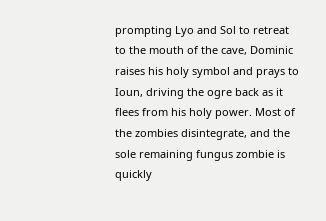prompting Lyo and Sol to retreat to the mouth of the cave, Dominic raises his holy symbol and prays to Ioun, driving the ogre back as it flees from his holy power. Most of the zombies disintegrate, and the sole remaining fungus zombie is quickly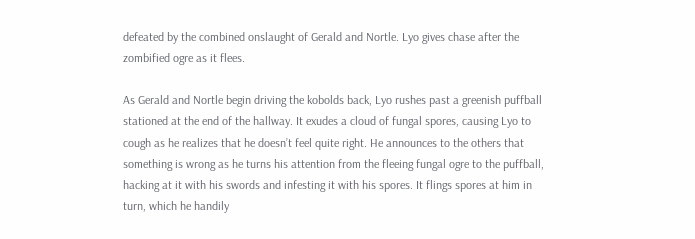defeated by the combined onslaught of Gerald and Nortle. Lyo gives chase after the zombified ogre as it flees.

As Gerald and Nortle begin driving the kobolds back, Lyo rushes past a greenish puffball stationed at the end of the hallway. It exudes a cloud of fungal spores, causing Lyo to cough as he realizes that he doesn’t feel quite right. He announces to the others that something is wrong as he turns his attention from the fleeing fungal ogre to the puffball, hacking at it with his swords and infesting it with his spores. It flings spores at him in turn, which he handily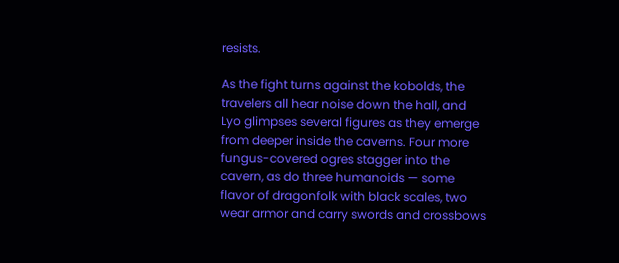resists.

As the fight turns against the kobolds, the travelers all hear noise down the hall, and Lyo glimpses several figures as they emerge from deeper inside the caverns. Four more fungus-covered ogres stagger into the cavern, as do three humanoids — some flavor of dragonfolk with black scales, two wear armor and carry swords and crossbows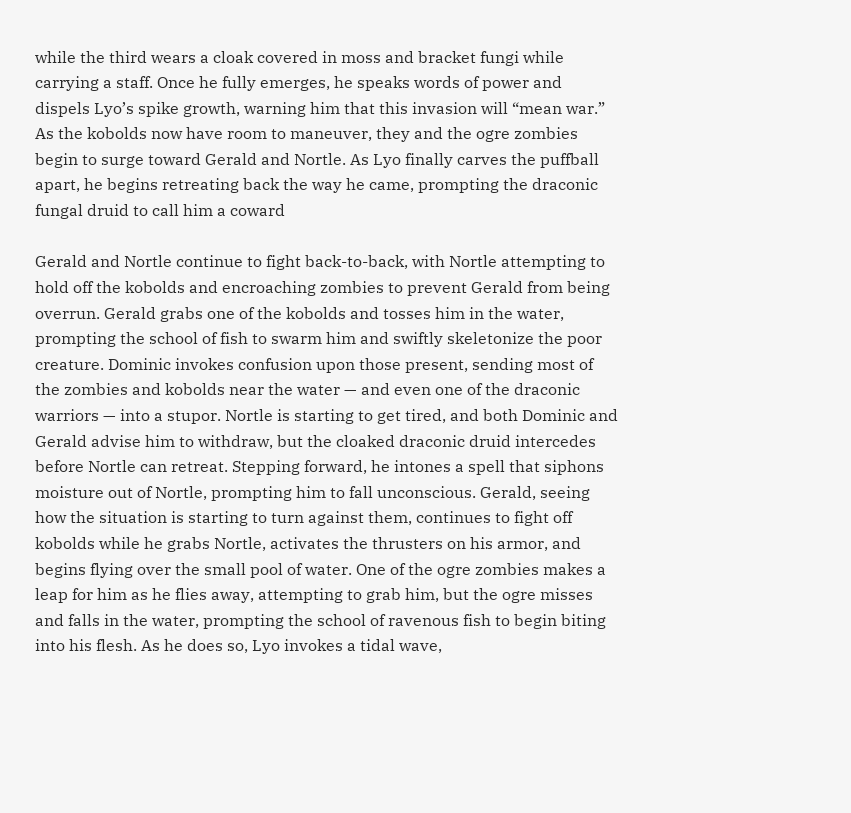while the third wears a cloak covered in moss and bracket fungi while carrying a staff. Once he fully emerges, he speaks words of power and dispels Lyo’s spike growth, warning him that this invasion will “mean war.” As the kobolds now have room to maneuver, they and the ogre zombies begin to surge toward Gerald and Nortle. As Lyo finally carves the puffball apart, he begins retreating back the way he came, prompting the draconic fungal druid to call him a coward

Gerald and Nortle continue to fight back-to-back, with Nortle attempting to hold off the kobolds and encroaching zombies to prevent Gerald from being overrun. Gerald grabs one of the kobolds and tosses him in the water, prompting the school of fish to swarm him and swiftly skeletonize the poor creature. Dominic invokes confusion upon those present, sending most of the zombies and kobolds near the water — and even one of the draconic warriors — into a stupor. Nortle is starting to get tired, and both Dominic and Gerald advise him to withdraw, but the cloaked draconic druid intercedes before Nortle can retreat. Stepping forward, he intones a spell that siphons moisture out of Nortle, prompting him to fall unconscious. Gerald, seeing how the situation is starting to turn against them, continues to fight off kobolds while he grabs Nortle, activates the thrusters on his armor, and begins flying over the small pool of water. One of the ogre zombies makes a leap for him as he flies away, attempting to grab him, but the ogre misses and falls in the water, prompting the school of ravenous fish to begin biting into his flesh. As he does so, Lyo invokes a tidal wave,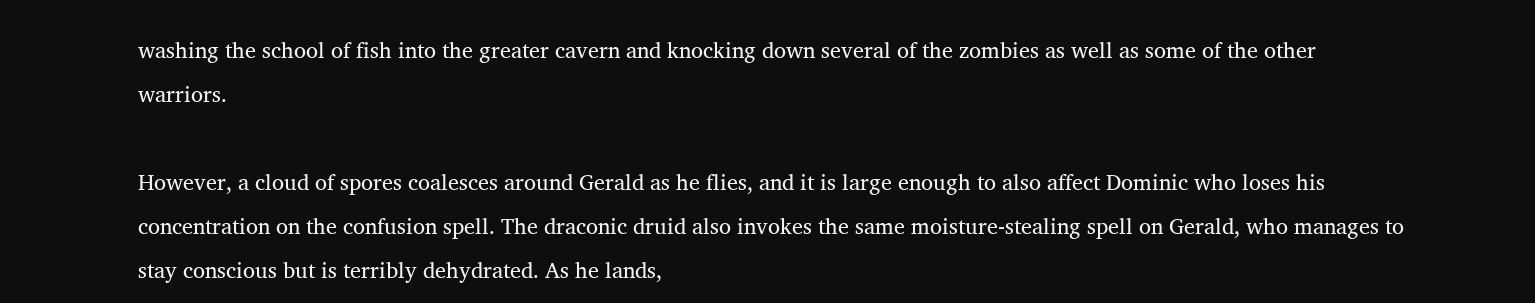washing the school of fish into the greater cavern and knocking down several of the zombies as well as some of the other warriors.

However, a cloud of spores coalesces around Gerald as he flies, and it is large enough to also affect Dominic who loses his concentration on the confusion spell. The draconic druid also invokes the same moisture-stealing spell on Gerald, who manages to stay conscious but is terribly dehydrated. As he lands,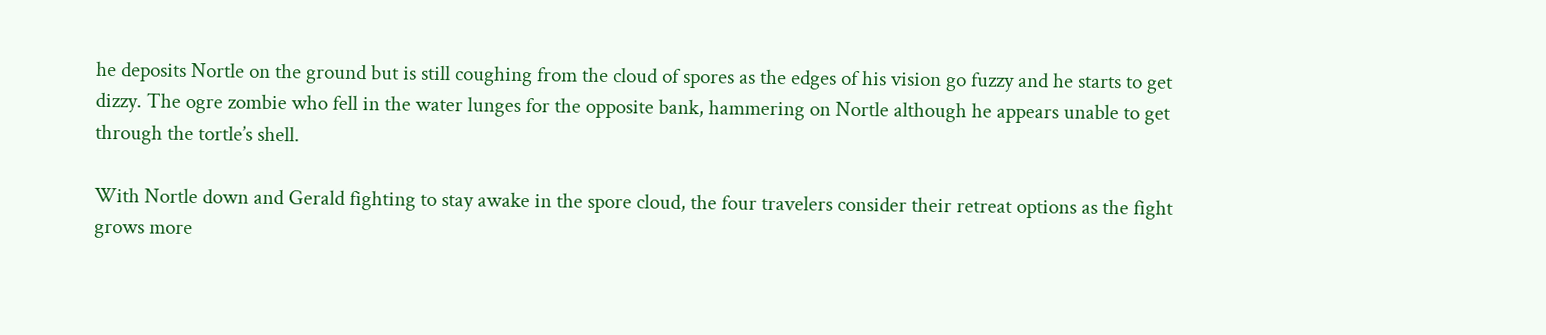he deposits Nortle on the ground but is still coughing from the cloud of spores as the edges of his vision go fuzzy and he starts to get dizzy. The ogre zombie who fell in the water lunges for the opposite bank, hammering on Nortle although he appears unable to get through the tortle’s shell.

With Nortle down and Gerald fighting to stay awake in the spore cloud, the four travelers consider their retreat options as the fight grows more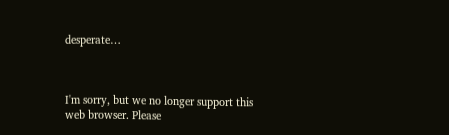desperate…



I'm sorry, but we no longer support this web browser. Please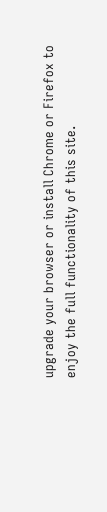upgrade your browser or install Chrome or Firefox to enjoy the full functionality of this site.